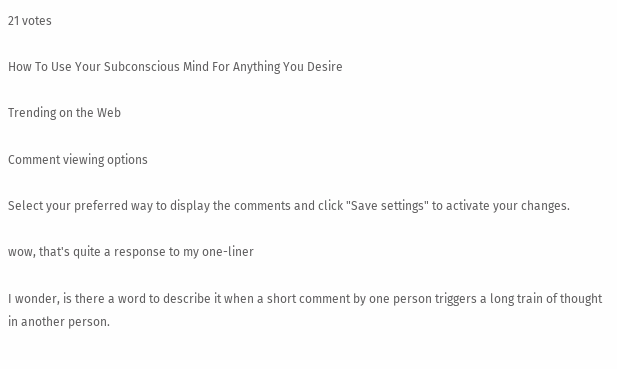21 votes

How To Use Your Subconscious Mind For Anything You Desire

Trending on the Web

Comment viewing options

Select your preferred way to display the comments and click "Save settings" to activate your changes.

wow, that's quite a response to my one-liner

I wonder, is there a word to describe it when a short comment by one person triggers a long train of thought in another person.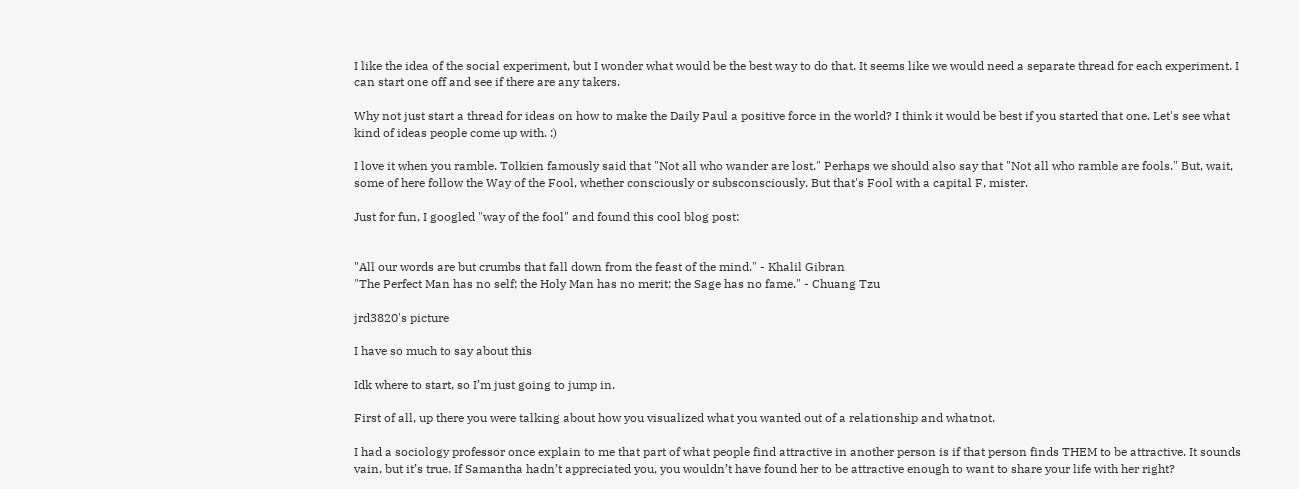I like the idea of the social experiment, but I wonder what would be the best way to do that. It seems like we would need a separate thread for each experiment. I can start one off and see if there are any takers.

Why not just start a thread for ideas on how to make the Daily Paul a positive force in the world? I think it would be best if you started that one. Let's see what kind of ideas people come up with. :)

I love it when you ramble. Tolkien famously said that "Not all who wander are lost." Perhaps we should also say that "Not all who ramble are fools." But, wait, some of here follow the Way of the Fool, whether consciously or subsconsciously. But that's Fool with a capital F, mister.

Just for fun, I googled "way of the fool" and found this cool blog post:


"All our words are but crumbs that fall down from the feast of the mind." - Khalil Gibran
"The Perfect Man has no self; the Holy Man has no merit; the Sage has no fame." - Chuang Tzu

jrd3820's picture

I have so much to say about this

Idk where to start, so I’m just going to jump in.

First of all, up there you were talking about how you visualized what you wanted out of a relationship and whatnot.

I had a sociology professor once explain to me that part of what people find attractive in another person is if that person finds THEM to be attractive. It sounds vain, but it’s true. If Samantha hadn’t appreciated you, you wouldn’t have found her to be attractive enough to want to share your life with her right?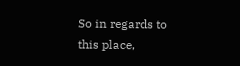So in regards to this place,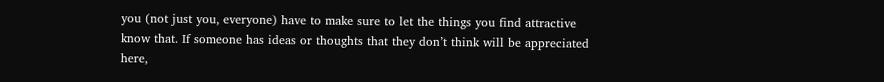you (not just you, everyone) have to make sure to let the things you find attractive know that. If someone has ideas or thoughts that they don’t think will be appreciated here,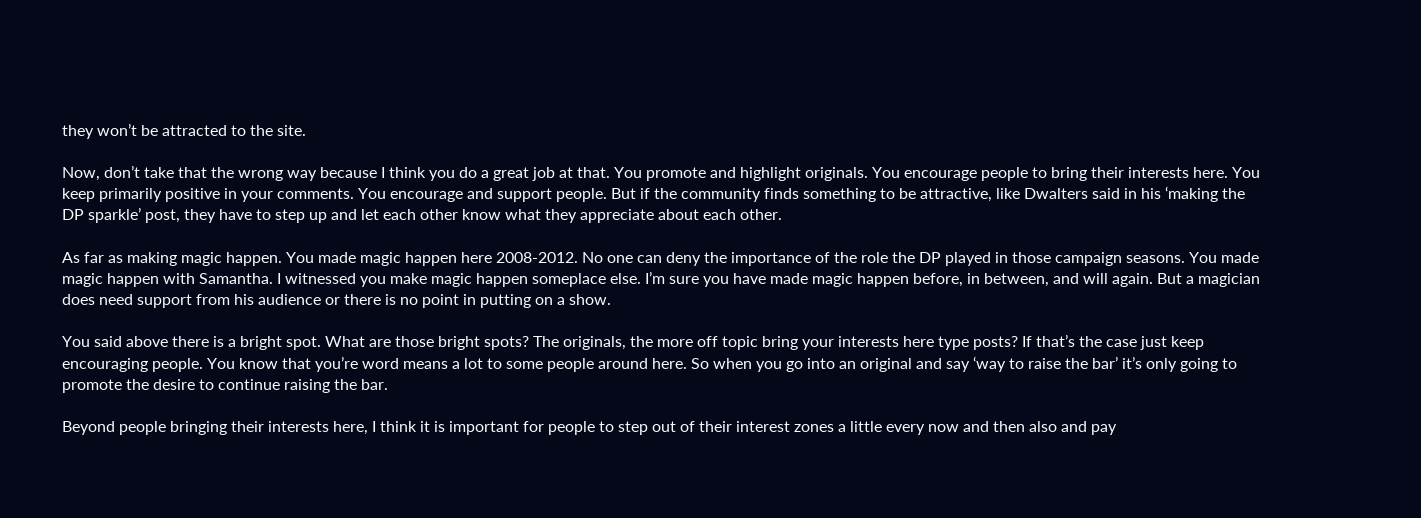they won’t be attracted to the site.

Now, don’t take that the wrong way because I think you do a great job at that. You promote and highlight originals. You encourage people to bring their interests here. You keep primarily positive in your comments. You encourage and support people. But if the community finds something to be attractive, like Dwalters said in his ‘making the DP sparkle’ post, they have to step up and let each other know what they appreciate about each other.

As far as making magic happen. You made magic happen here 2008-2012. No one can deny the importance of the role the DP played in those campaign seasons. You made magic happen with Samantha. I witnessed you make magic happen someplace else. I’m sure you have made magic happen before, in between, and will again. But a magician does need support from his audience or there is no point in putting on a show.

You said above there is a bright spot. What are those bright spots? The originals, the more off topic bring your interests here type posts? If that’s the case just keep encouraging people. You know that you’re word means a lot to some people around here. So when you go into an original and say ‘way to raise the bar’ it’s only going to promote the desire to continue raising the bar.

Beyond people bringing their interests here, I think it is important for people to step out of their interest zones a little every now and then also and pay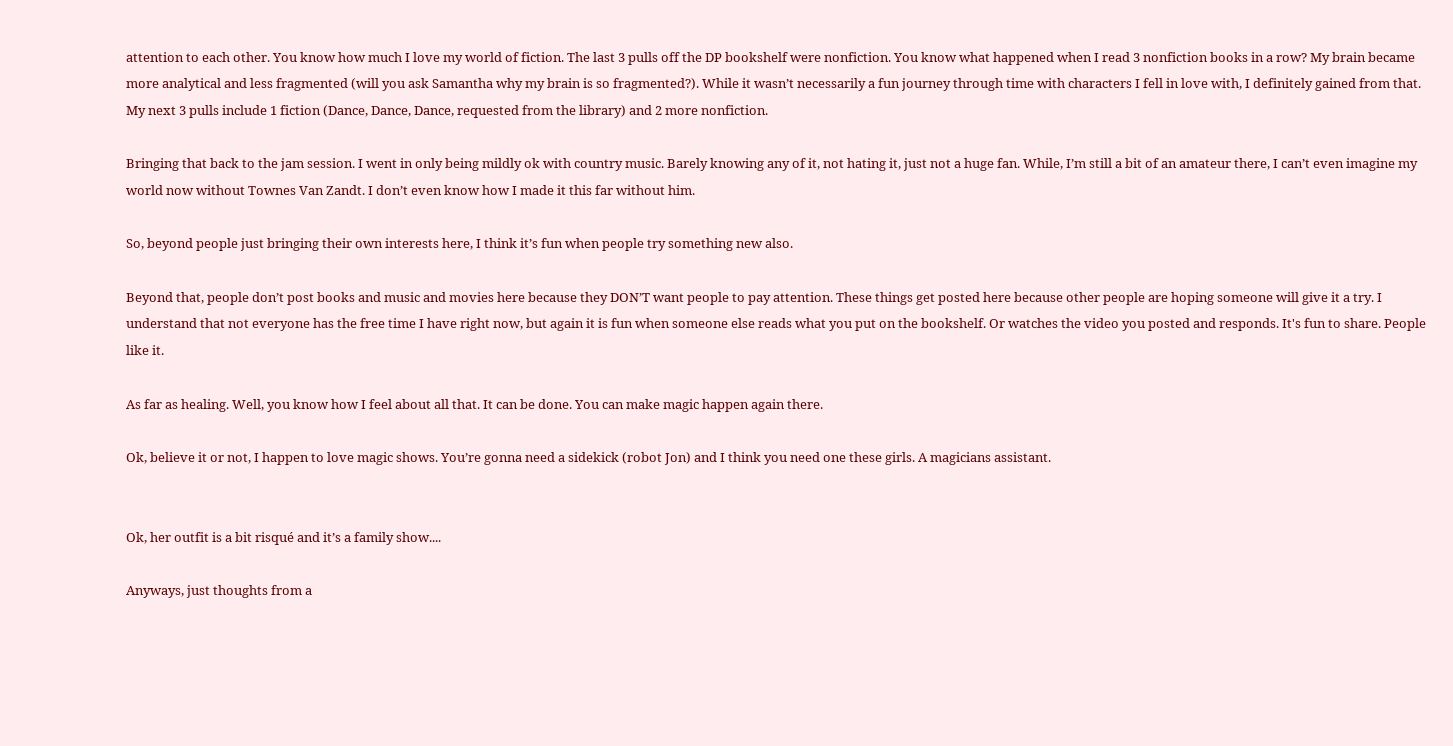attention to each other. You know how much I love my world of fiction. The last 3 pulls off the DP bookshelf were nonfiction. You know what happened when I read 3 nonfiction books in a row? My brain became more analytical and less fragmented (will you ask Samantha why my brain is so fragmented?). While it wasn’t necessarily a fun journey through time with characters I fell in love with, I definitely gained from that. My next 3 pulls include 1 fiction (Dance, Dance, Dance, requested from the library) and 2 more nonfiction.

Bringing that back to the jam session. I went in only being mildly ok with country music. Barely knowing any of it, not hating it, just not a huge fan. While, I’m still a bit of an amateur there, I can’t even imagine my world now without Townes Van Zandt. I don’t even know how I made it this far without him.

So, beyond people just bringing their own interests here, I think it’s fun when people try something new also.

Beyond that, people don’t post books and music and movies here because they DON’T want people to pay attention. These things get posted here because other people are hoping someone will give it a try. I understand that not everyone has the free time I have right now, but again it is fun when someone else reads what you put on the bookshelf. Or watches the video you posted and responds. It's fun to share. People like it.

As far as healing. Well, you know how I feel about all that. It can be done. You can make magic happen again there.

Ok, believe it or not, I happen to love magic shows. You’re gonna need a sidekick (robot Jon) and I think you need one these girls. A magicians assistant.


Ok, her outfit is a bit risqué and it’s a family show....

Anyways, just thoughts from a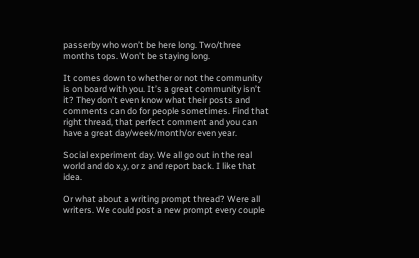passerby who won’t be here long. Two/three months tops. Won't be staying long.

It comes down to whether or not the community is on board with you. It’s a great community isn’t it? They don’t even know what their posts and comments can do for people sometimes. Find that right thread, that perfect comment and you can have a great day/week/month/or even year.

Social experiment day. We all go out in the real world and do x,y, or z and report back. I like that idea.

Or what about a writing prompt thread? Were all writers. We could post a new prompt every couple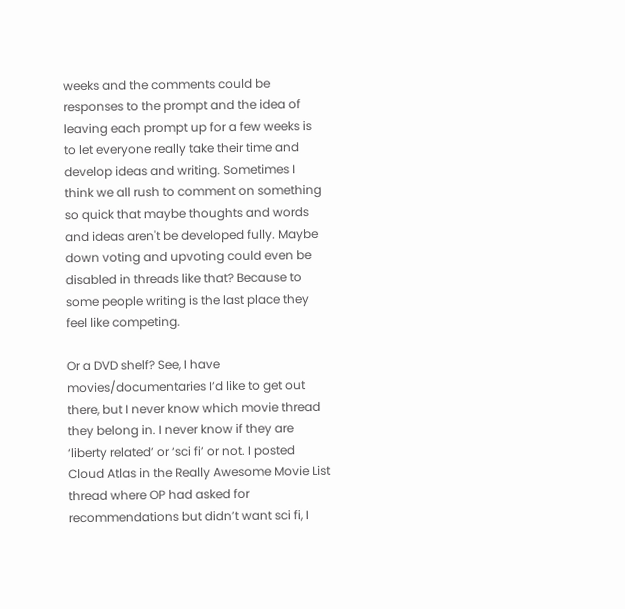weeks and the comments could be responses to the prompt and the idea of leaving each prompt up for a few weeks is to let everyone really take their time and develop ideas and writing. Sometimes I think we all rush to comment on something so quick that maybe thoughts and words and ideas aren't be developed fully. Maybe down voting and upvoting could even be disabled in threads like that? Because to some people writing is the last place they feel like competing.

Or a DVD shelf? See, I have movies/documentaries I’d like to get out there, but I never know which movie thread they belong in. I never know if they are ‘liberty related’ or ‘sci fi’ or not. I posted Cloud Atlas in the Really Awesome Movie List thread where OP had asked for recommendations but didn’t want sci fi, I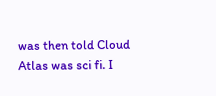was then told Cloud Atlas was sci fi. I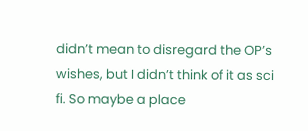didn’t mean to disregard the OP’s wishes, but I didn’t think of it as sci fi. So maybe a place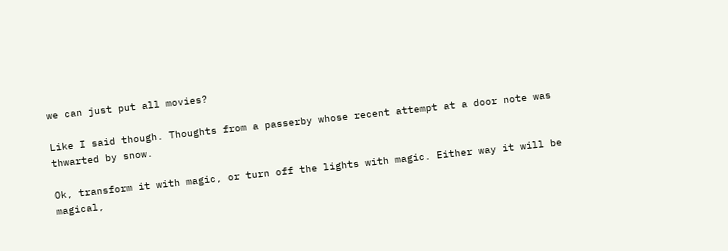we can just put all movies?

Like I said though. Thoughts from a passerby whose recent attempt at a door note was thwarted by snow.

Ok, transform it with magic, or turn off the lights with magic. Either way it will be magical,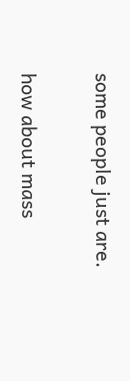some people just are.

how about mass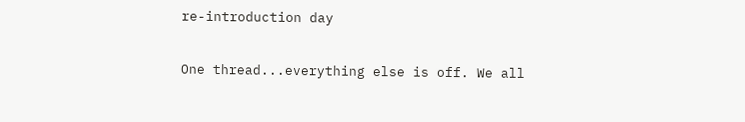re-introduction day

One thread...everything else is off. We all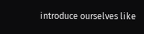introduce ourselves like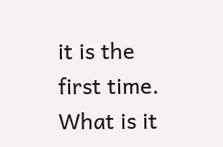it is the first time. What is it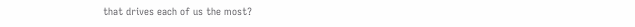that drives each of us the most?